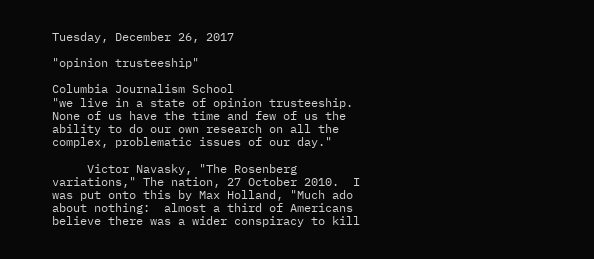Tuesday, December 26, 2017

"opinion trusteeship"

Columbia Journalism School
"we live in a state of opinion trusteeship. None of us have the time and few of us the ability to do our own research on all the complex, problematic issues of our day."

     Victor Navasky, "The Rosenberg variations," The nation, 27 October 2010.  I was put onto this by Max Holland, "Much ado about nothing:  almost a third of Americans believe there was a wider conspiracy to kill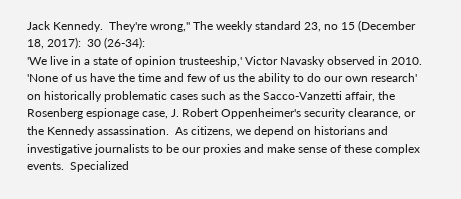Jack Kennedy.  They're wrong," The weekly standard 23, no 15 (December 18, 2017):  30 (26-34):
'We live in a state of opinion trusteeship,' Victor Navasky observed in 2010.  'None of us have the time and few of us the ability to do our own research' on historically problematic cases such as the Sacco-Vanzetti affair, the Rosenberg espionage case, J. Robert Oppenheimer's security clearance, or the Kennedy assassination.  As citizens, we depend on historians and investigative journalists to be our proxies and make sense of these complex events.  Specialized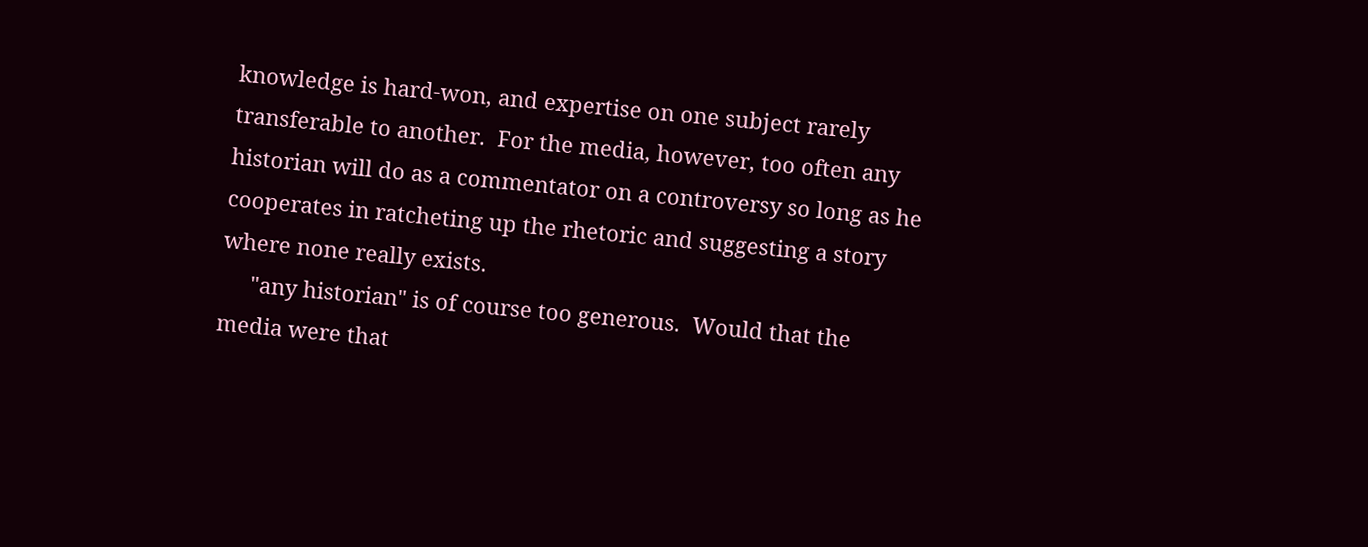knowledge is hard-won, and expertise on one subject rarely transferable to another.  For the media, however, too often any historian will do as a commentator on a controversy so long as he cooperates in ratcheting up the rhetoric and suggesting a story where none really exists.
     "any historian" is of course too generous.  Would that the media were that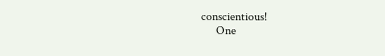conscientious!
     One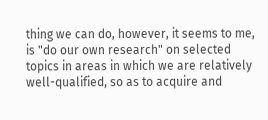thing we can do, however, it seems to me, is "do our own research" on selected topics in areas in which we are relatively well-qualified, so as to acquire and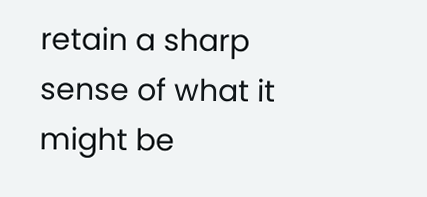retain a sharp sense of what it might be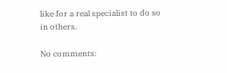like for a real specialist to do so in others.

No comments: